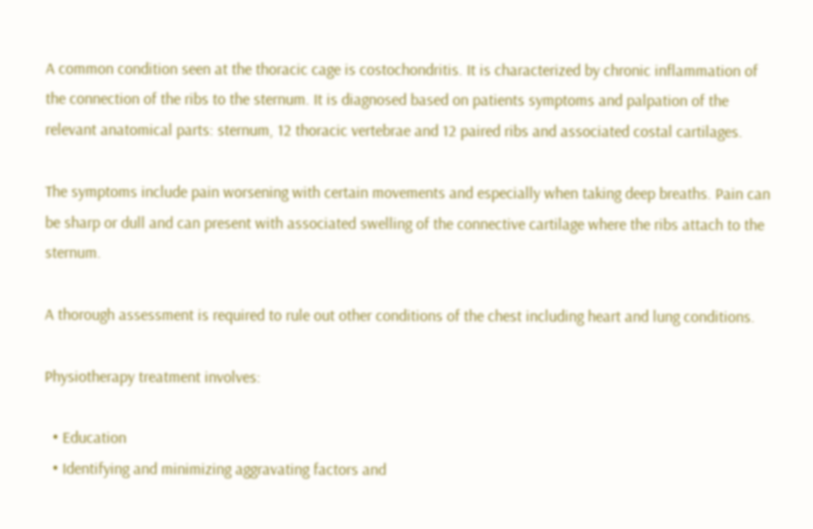A common condition seen at the thoracic cage is costochondritis. It is characterized by chronic inflammation of the connection of the ribs to the sternum. It is diagnosed based on patients symptoms and palpation of the relevant anatomical parts: sternum, 12 thoracic vertebrae and 12 paired ribs and associated costal cartilages.

The symptoms include pain worsening with certain movements and especially when taking deep breaths. Pain can be sharp or dull and can present with associated swelling of the connective cartilage where the ribs attach to the sternum.

A thorough assessment is required to rule out other conditions of the chest including heart and lung conditions.

Physiotherapy treatment involves:

  • Education
  • Identifying and minimizing aggravating factors and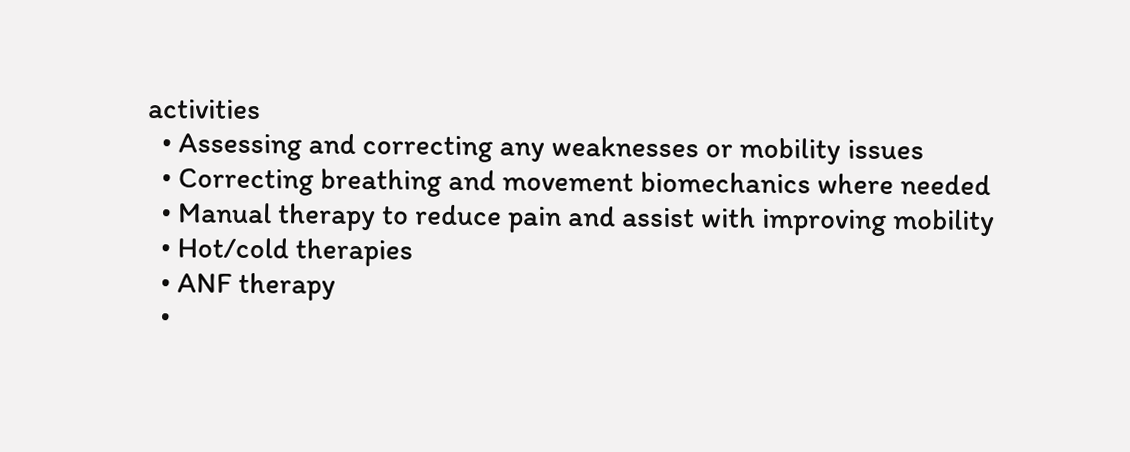activities
  • Assessing and correcting any weaknesses or mobility issues
  • Correcting breathing and movement biomechanics where needed
  • Manual therapy to reduce pain and assist with improving mobility
  • Hot/cold therapies
  • ANF therapy
  •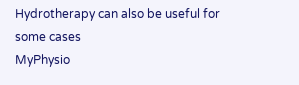Hydrotherapy can also be useful for some cases
MyPhysio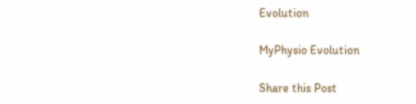Evolution

MyPhysio Evolution

Share this Post